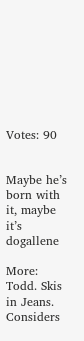Votes: 90


Maybe he’s born with it, maybe it’s dogallene

More: Todd. Skis in Jeans. Considers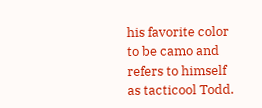his favorite color to be camo and refers to himself as tacticool Todd.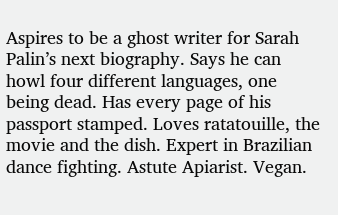Aspires to be a ghost writer for Sarah Palin’s next biography. Says he can howl four different languages, one being dead. Has every page of his passport stamped. Loves ratatouille, the movie and the dish. Expert in Brazilian dance fighting. Astute Apiarist. Vegan.